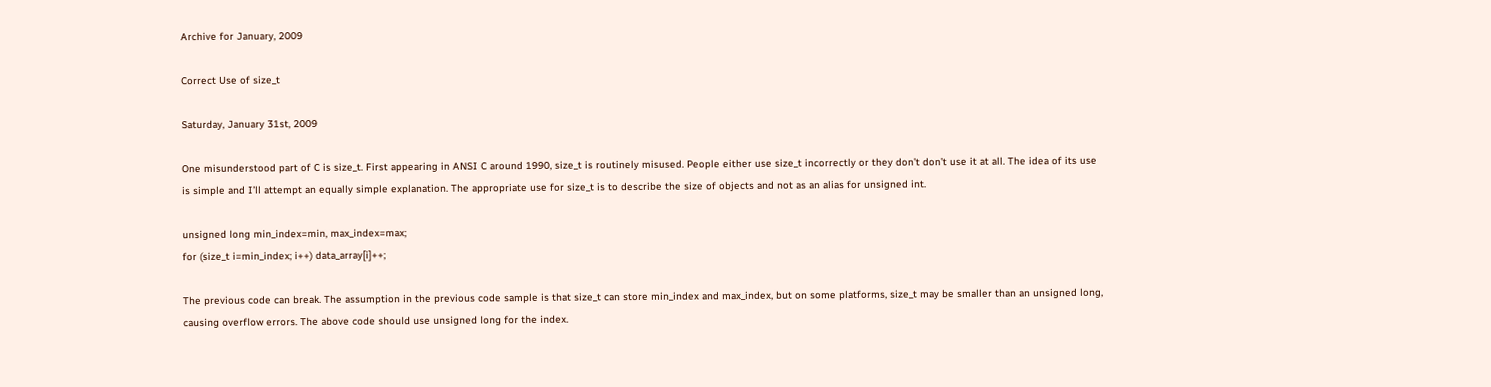Archive for January, 2009

Correct Use of size_t

Saturday, January 31st, 2009

One misunderstood part of C is size_t. First appearing in ANSI C around 1990, size_t is routinely misused. People either use size_t incorrectly or they don’t don’t use it at all. The idea of its use is simple and I’ll attempt an equally simple explanation. The appropriate use for size_t is to describe the size of objects and not as an alias for unsigned int.

unsigned long min_index=min, max_index=max;
for (size_t i=min_index; i++) data_array[i]++;

The previous code can break. The assumption in the previous code sample is that size_t can store min_index and max_index, but on some platforms, size_t may be smaller than an unsigned long, causing overflow errors. The above code should use unsigned long for the index.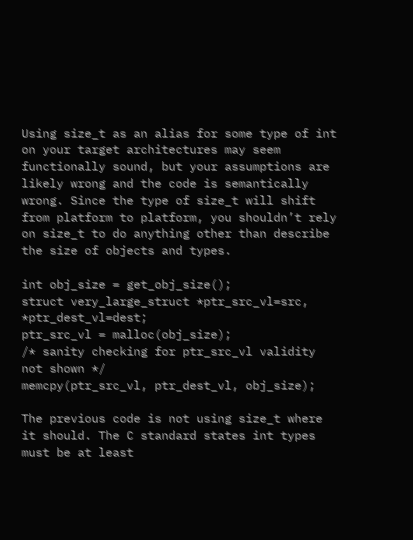Using size_t as an alias for some type of int on your target architectures may seem functionally sound, but your assumptions are likely wrong and the code is semantically wrong. Since the type of size_t will shift from platform to platform, you shouldn’t rely on size_t to do anything other than describe the size of objects and types.

int obj_size = get_obj_size();
struct very_large_struct *ptr_src_vl=src, *ptr_dest_vl=dest;
ptr_src_vl = malloc(obj_size);
/* sanity checking for ptr_src_vl validity not shown */
memcpy(ptr_src_vl, ptr_dest_vl, obj_size);

The previous code is not using size_t where it should. The C standard states int types must be at least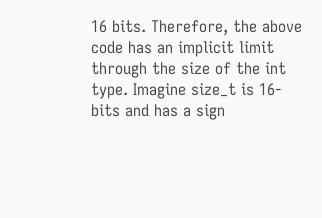16 bits. Therefore, the above code has an implicit limit through the size of the int type. Imagine size_t is 16-bits and has a sign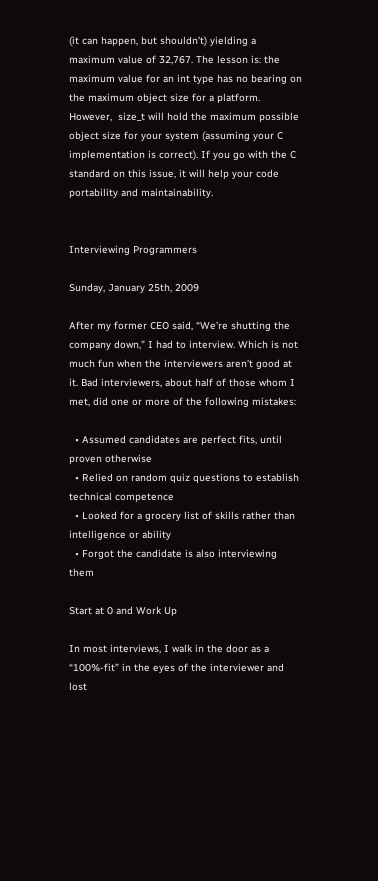(it can happen, but shouldn’t) yielding a maximum value of 32,767. The lesson is: the maximum value for an int type has no bearing on the maximum object size for a platform. However,  size_t will hold the maximum possible object size for your system (assuming your C implementation is correct). If you go with the C standard on this issue, it will help your code portability and maintainability.


Interviewing Programmers

Sunday, January 25th, 2009

After my former CEO said, “We’re shutting the company down,” I had to interview. Which is not much fun when the interviewers aren’t good at it. Bad interviewers, about half of those whom I met, did one or more of the following mistakes:

  • Assumed candidates are perfect fits, until proven otherwise
  • Relied on random quiz questions to establish technical competence
  • Looked for a grocery list of skills rather than intelligence or ability
  • Forgot the candidate is also interviewing them

Start at 0 and Work Up

In most interviews, I walk in the door as a “100%-fit” in the eyes of the interviewer and lost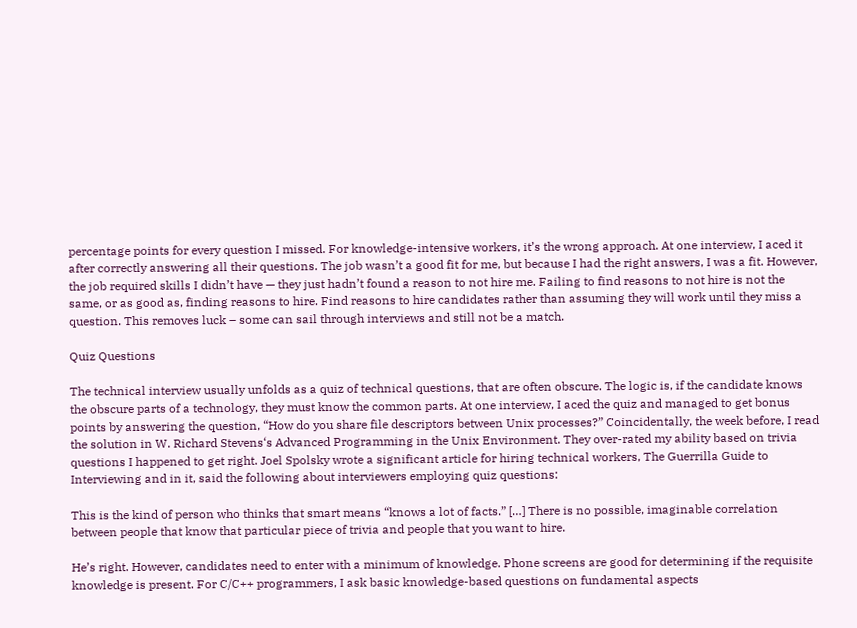percentage points for every question I missed. For knowledge-intensive workers, it’s the wrong approach. At one interview, I aced it after correctly answering all their questions. The job wasn’t a good fit for me, but because I had the right answers, I was a fit. However, the job required skills I didn’t have — they just hadn’t found a reason to not hire me. Failing to find reasons to not hire is not the same, or as good as, finding reasons to hire. Find reasons to hire candidates rather than assuming they will work until they miss a question. This removes luck – some can sail through interviews and still not be a match.

Quiz Questions

The technical interview usually unfolds as a quiz of technical questions, that are often obscure. The logic is, if the candidate knows the obscure parts of a technology, they must know the common parts. At one interview, I aced the quiz and managed to get bonus points by answering the question, “How do you share file descriptors between Unix processes?” Coincidentally, the week before, I read the solution in W. Richard Stevens‘s Advanced Programming in the Unix Environment. They over-rated my ability based on trivia questions I happened to get right. Joel Spolsky wrote a significant article for hiring technical workers, The Guerrilla Guide to Interviewing and in it, said the following about interviewers employing quiz questions:

This is the kind of person who thinks that smart means “knows a lot of facts.” […] There is no possible, imaginable correlation between people that know that particular piece of trivia and people that you want to hire.

He’s right. However, candidates need to enter with a minimum of knowledge. Phone screens are good for determining if the requisite knowledge is present. For C/C++ programmers, I ask basic knowledge-based questions on fundamental aspects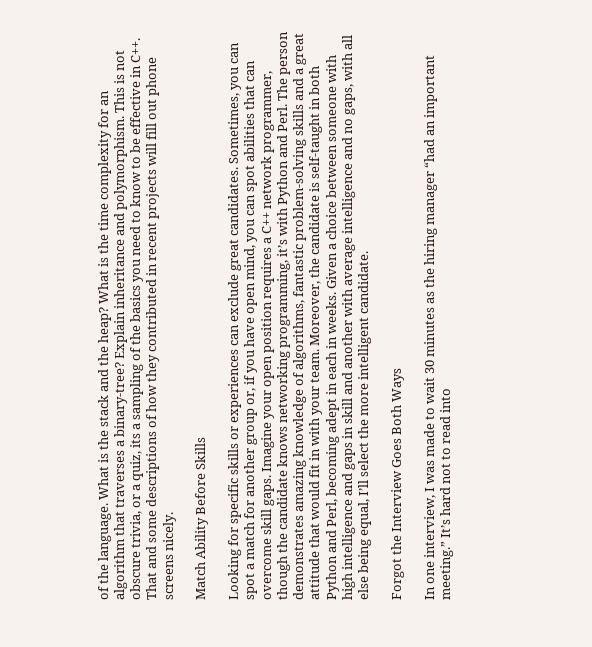of the language. What is the stack and the heap? What is the time complexity for an algorithm that traverses a binary-tree? Explain inheritance and polymorphism. This is not obscure trivia, or a quiz, its a sampling of the basics you need to know to be effective in C++. That and some descriptions of how they contributed in recent projects will fill out phone screens nicely.

Match Ability Before Skills

Looking for specific skills or experiences can exclude great candidates. Sometimes, you can spot a match for another group or, if you have open mind, you can spot abilities that can overcome skill gaps. Imagine your open position requires a C++ network programmer, though the candidate knows networking programming, it’s with Python and Perl. The person demonstrates amazing knowledge of algorithms, fantastic problem-solving skills and a great attitude that would fit in with your team. Moreover, the candidate is self-taught in both Python and Perl, becoming adept in each in weeks. Given a choice between someone with high intelligence and gaps in skill and another with average intelligence and no gaps, with all else being equal, I’ll select the more intelligent candidate.

Forgot the Interview Goes Both Ways

In one interview, I was made to wait 30 minutes as the hiring manager “had an important meeting.” It’s hard not to read into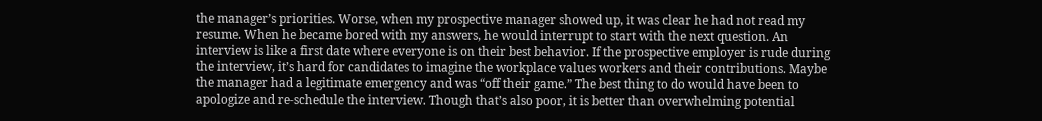the manager’s priorities. Worse, when my prospective manager showed up, it was clear he had not read my resume. When he became bored with my answers, he would interrupt to start with the next question. An interview is like a first date where everyone is on their best behavior. If the prospective employer is rude during the interview, it’s hard for candidates to imagine the workplace values workers and their contributions. Maybe the manager had a legitimate emergency and was “off their game.” The best thing to do would have been to apologize and re-schedule the interview. Though that’s also poor, it is better than overwhelming potential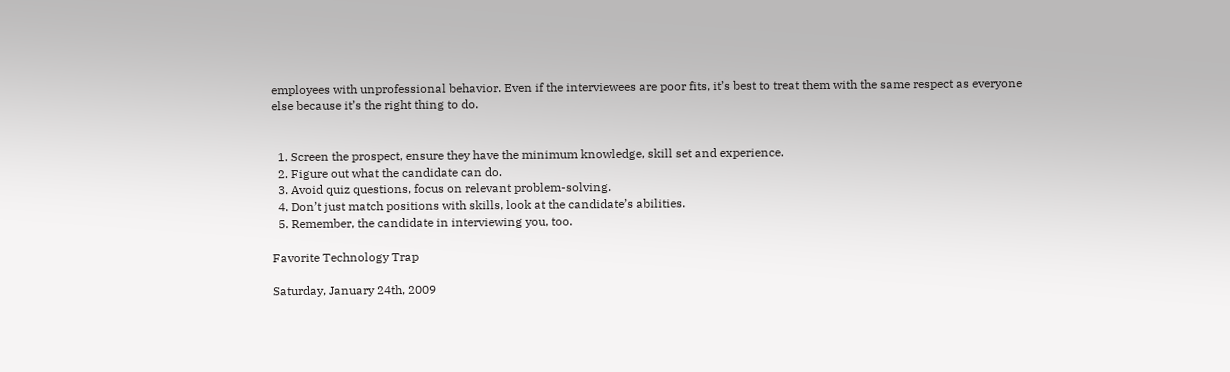employees with unprofessional behavior. Even if the interviewees are poor fits, it’s best to treat them with the same respect as everyone else because it’s the right thing to do.


  1. Screen the prospect, ensure they have the minimum knowledge, skill set and experience.
  2. Figure out what the candidate can do.
  3. Avoid quiz questions, focus on relevant problem-solving.
  4. Don’t just match positions with skills, look at the candidate’s abilities.
  5. Remember, the candidate in interviewing you, too.

Favorite Technology Trap

Saturday, January 24th, 2009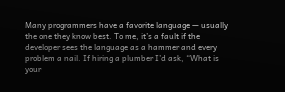Many programmers have a favorite language — usually the one they know best. To me, it’s a fault if the developer sees the language as a hammer and every problem a nail. If hiring a plumber I’d ask, “What is your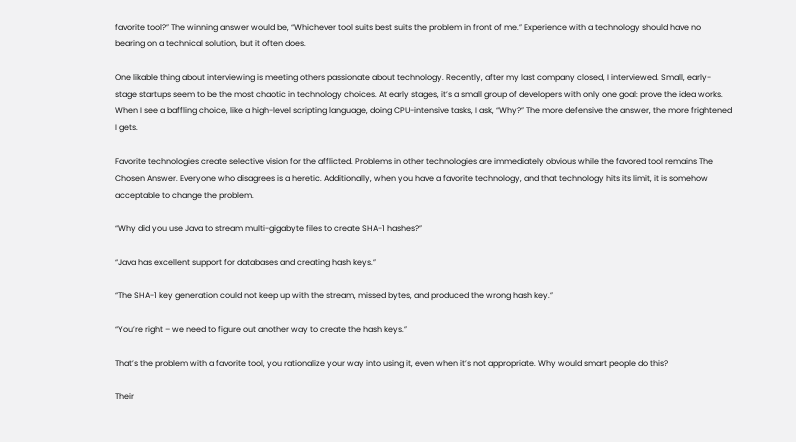favorite tool?” The winning answer would be, “Whichever tool suits best suits the problem in front of me.” Experience with a technology should have no bearing on a technical solution, but it often does.

One likable thing about interviewing is meeting others passionate about technology. Recently, after my last company closed, I interviewed. Small, early-stage startups seem to be the most chaotic in technology choices. At early stages, it’s a small group of developers with only one goal: prove the idea works. When I see a baffling choice, like a high-level scripting language, doing CPU-intensive tasks, I ask, “Why?” The more defensive the answer, the more frightened I gets.

Favorite technologies create selective vision for the afflicted. Problems in other technologies are immediately obvious while the favored tool remains The Chosen Answer. Everyone who disagrees is a heretic. Additionally, when you have a favorite technology, and that technology hits its limit, it is somehow acceptable to change the problem.

“Why did you use Java to stream multi-gigabyte files to create SHA-1 hashes?”

“Java has excellent support for databases and creating hash keys.”

“The SHA-1 key generation could not keep up with the stream, missed bytes, and produced the wrong hash key.”

“You’re right – we need to figure out another way to create the hash keys.”

That’s the problem with a favorite tool, you rationalize your way into using it, even when it’s not appropriate. Why would smart people do this?

Their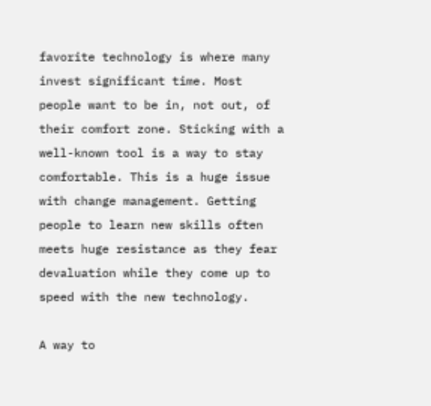favorite technology is where many invest significant time. Most people want to be in, not out, of their comfort zone. Sticking with a well-known tool is a way to stay comfortable. This is a huge issue with change management. Getting people to learn new skills often meets huge resistance as they fear devaluation while they come up to speed with the new technology.

A way to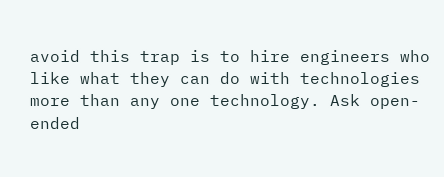avoid this trap is to hire engineers who like what they can do with technologies more than any one technology. Ask open-ended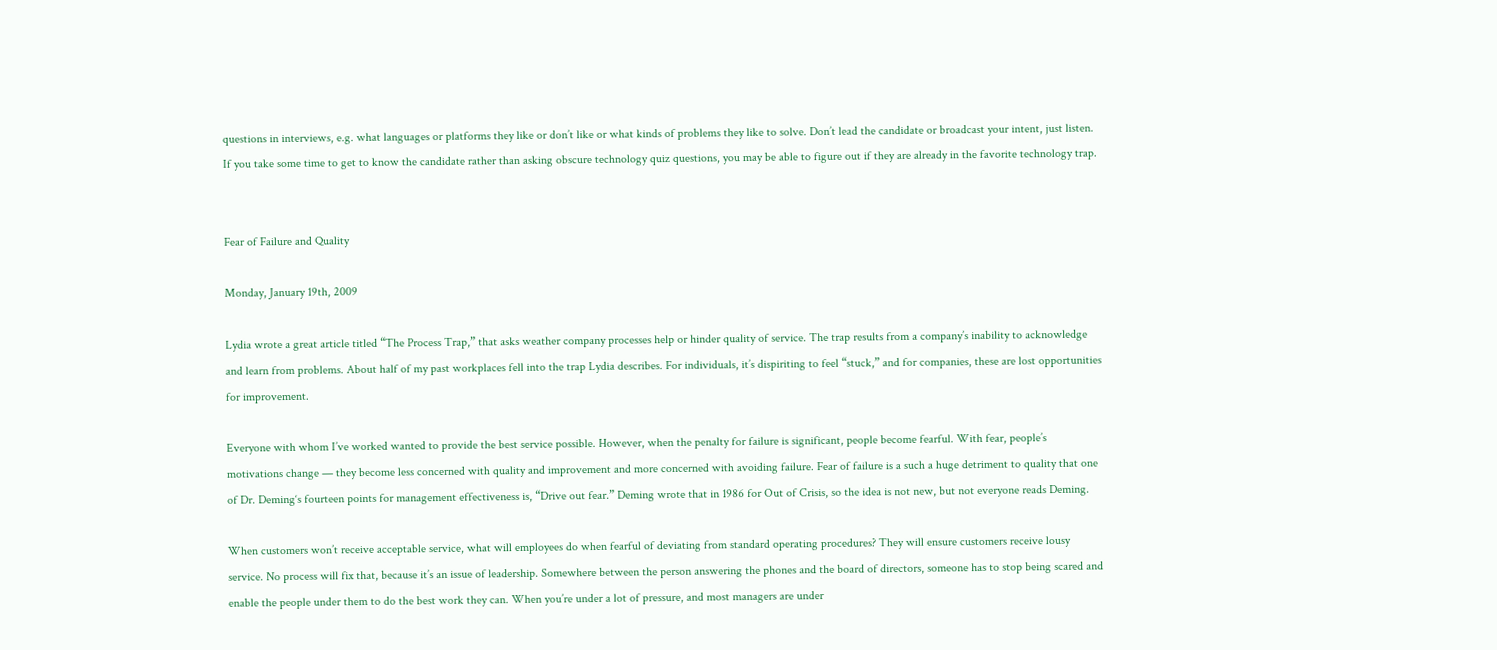questions in interviews, e.g. what languages or platforms they like or don’t like or what kinds of problems they like to solve. Don’t lead the candidate or broadcast your intent, just listen. If you take some time to get to know the candidate rather than asking obscure technology quiz questions, you may be able to figure out if they are already in the favorite technology trap.


Fear of Failure and Quality

Monday, January 19th, 2009

Lydia wrote a great article titled “The Process Trap,” that asks weather company processes help or hinder quality of service. The trap results from a company’s inability to acknowledge and learn from problems. About half of my past workplaces fell into the trap Lydia describes. For individuals, it’s dispiriting to feel “stuck,” and for companies, these are lost opportunities for improvement.

Everyone with whom I’ve worked wanted to provide the best service possible. However, when the penalty for failure is significant, people become fearful. With fear, people’s motivations change — they become less concerned with quality and improvement and more concerned with avoiding failure. Fear of failure is a such a huge detriment to quality that one of Dr. Deming‘s fourteen points for management effectiveness is, “Drive out fear.” Deming wrote that in 1986 for Out of Crisis, so the idea is not new, but not everyone reads Deming.

When customers won’t receive acceptable service, what will employees do when fearful of deviating from standard operating procedures? They will ensure customers receive lousy service. No process will fix that, because it’s an issue of leadership. Somewhere between the person answering the phones and the board of directors, someone has to stop being scared and enable the people under them to do the best work they can. When you’re under a lot of pressure, and most managers are under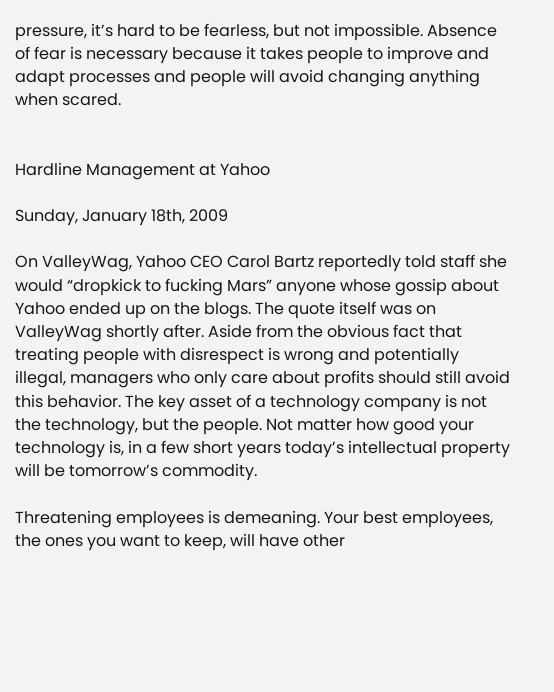pressure, it’s hard to be fearless, but not impossible. Absence of fear is necessary because it takes people to improve and adapt processes and people will avoid changing anything when scared.


Hardline Management at Yahoo

Sunday, January 18th, 2009

On ValleyWag, Yahoo CEO Carol Bartz reportedly told staff she would “dropkick to fucking Mars” anyone whose gossip about Yahoo ended up on the blogs. The quote itself was on ValleyWag shortly after. Aside from the obvious fact that treating people with disrespect is wrong and potentially illegal, managers who only care about profits should still avoid this behavior. The key asset of a technology company is not the technology, but the people. Not matter how good your technology is, in a few short years today’s intellectual property will be tomorrow’s commodity.

Threatening employees is demeaning. Your best employees, the ones you want to keep, will have other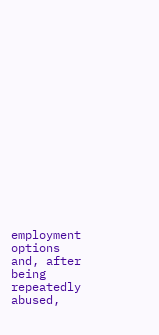employment options and, after being repeatedly abused,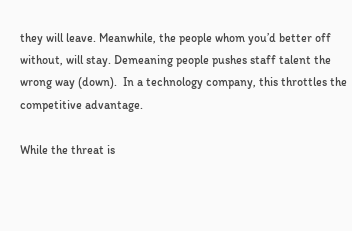they will leave. Meanwhile, the people whom you’d better off without, will stay. Demeaning people pushes staff talent the wrong way (down).  In a technology company, this throttles the competitive advantage.

While the threat is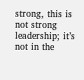strong, this is not strong leadership; it’s not in the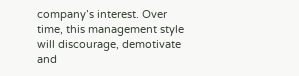company’s interest. Over time, this management style will discourage, demotivate and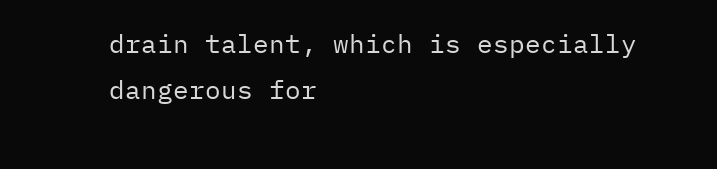drain talent, which is especially dangerous for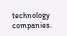technology companies.